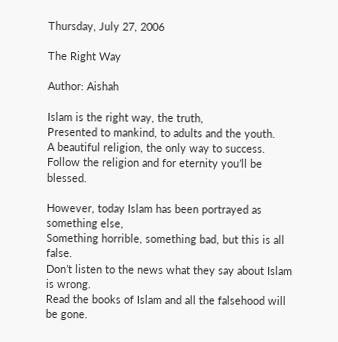Thursday, July 27, 2006

The Right Way

Author: Aishah

Islam is the right way, the truth,
Presented to mankind, to adults and the youth.
A beautiful religion, the only way to success.
Follow the religion and for eternity you’ll be blessed.

However, today Islam has been portrayed as something else,
Something horrible, something bad, but this is all false.
Don’t listen to the news what they say about Islam is wrong.
Read the books of Islam and all the falsehood will be gone.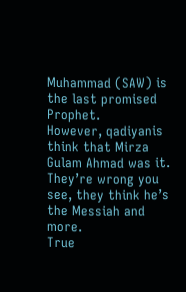Muhammad (SAW) is the last promised Prophet.
However, qadiyanis think that Mirza Gulam Ahmad was it.
They’re wrong you see, they think he’s the Messiah and more.
True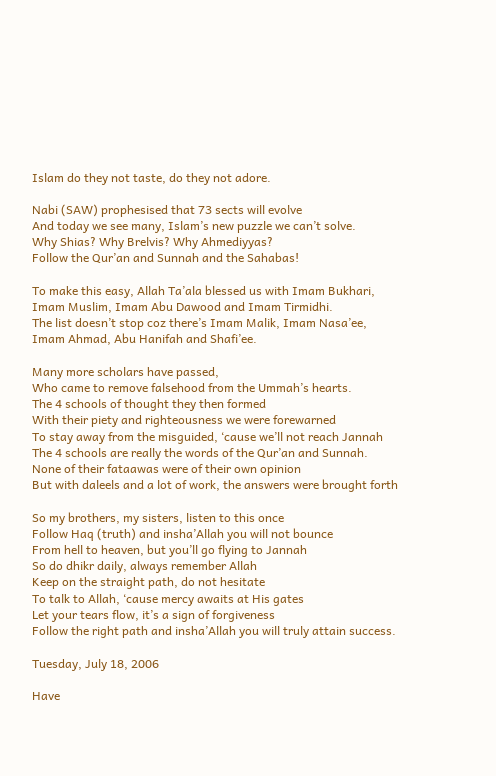Islam do they not taste, do they not adore.

Nabi (SAW) prophesised that 73 sects will evolve
And today we see many, Islam’s new puzzle we can’t solve.
Why Shias? Why Brelvis? Why Ahmediyyas?
Follow the Qur’an and Sunnah and the Sahabas!

To make this easy, Allah Ta’ala blessed us with Imam Bukhari,
Imam Muslim, Imam Abu Dawood and Imam Tirmidhi.
The list doesn’t stop coz there’s Imam Malik, Imam Nasa’ee,
Imam Ahmad, Abu Hanifah and Shafi’ee.

Many more scholars have passed,
Who came to remove falsehood from the Ummah’s hearts.
The 4 schools of thought they then formed
With their piety and righteousness we were forewarned
To stay away from the misguided, ‘cause we’ll not reach Jannah
The 4 schools are really the words of the Qur’an and Sunnah.
None of their fataawas were of their own opinion
But with daleels and a lot of work, the answers were brought forth

So my brothers, my sisters, listen to this once
Follow Haq (truth) and insha’Allah you will not bounce
From hell to heaven, but you’ll go flying to Jannah
So do dhikr daily, always remember Allah
Keep on the straight path, do not hesitate
To talk to Allah, ‘cause mercy awaits at His gates
Let your tears flow, it’s a sign of forgiveness
Follow the right path and insha’Allah you will truly attain success.

Tuesday, July 18, 2006

Have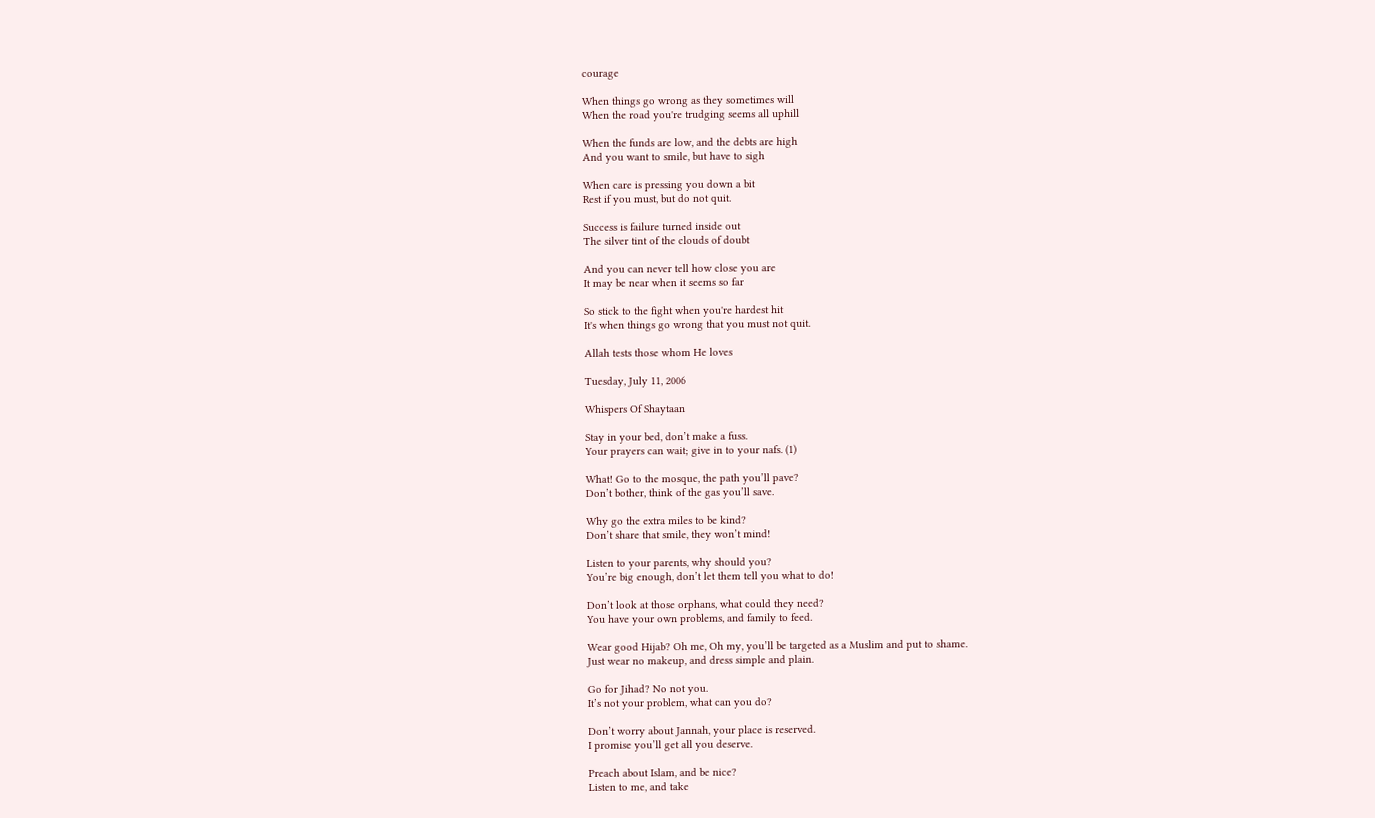courage

When things go wrong as they sometimes will
When the road you're trudging seems all uphill

When the funds are low, and the debts are high
And you want to smile, but have to sigh

When care is pressing you down a bit
Rest if you must, but do not quit.

Success is failure turned inside out
The silver tint of the clouds of doubt

And you can never tell how close you are
It may be near when it seems so far

So stick to the fight when you're hardest hit
It's when things go wrong that you must not quit.

Allah tests those whom He loves

Tuesday, July 11, 2006

Whispers Of Shaytaan

Stay in your bed, don’t make a fuss.
Your prayers can wait; give in to your nafs. (1)

What! Go to the mosque, the path you’ll pave?
Don’t bother, think of the gas you’ll save.

Why go the extra miles to be kind?
Don’t share that smile, they won’t mind!

Listen to your parents, why should you?
You’re big enough, don’t let them tell you what to do!

Don’t look at those orphans, what could they need?
You have your own problems, and family to feed.

Wear good Hijab? Oh me, Oh my, you’ll be targeted as a Muslim and put to shame.
Just wear no makeup, and dress simple and plain.

Go for Jihad? No not you.
It’s not your problem, what can you do?

Don’t worry about Jannah, your place is reserved.
I promise you’ll get all you deserve.

Preach about Islam, and be nice?
Listen to me, and take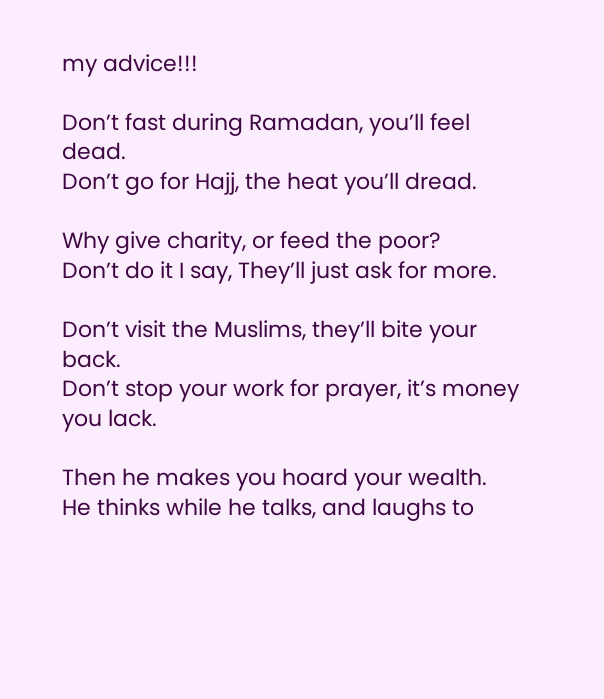my advice!!!

Don’t fast during Ramadan, you’ll feel dead.
Don’t go for Hajj, the heat you’ll dread.

Why give charity, or feed the poor?
Don’t do it I say, They’ll just ask for more.

Don’t visit the Muslims, they’ll bite your back.
Don’t stop your work for prayer, it’s money you lack.

Then he makes you hoard your wealth.
He thinks while he talks, and laughs to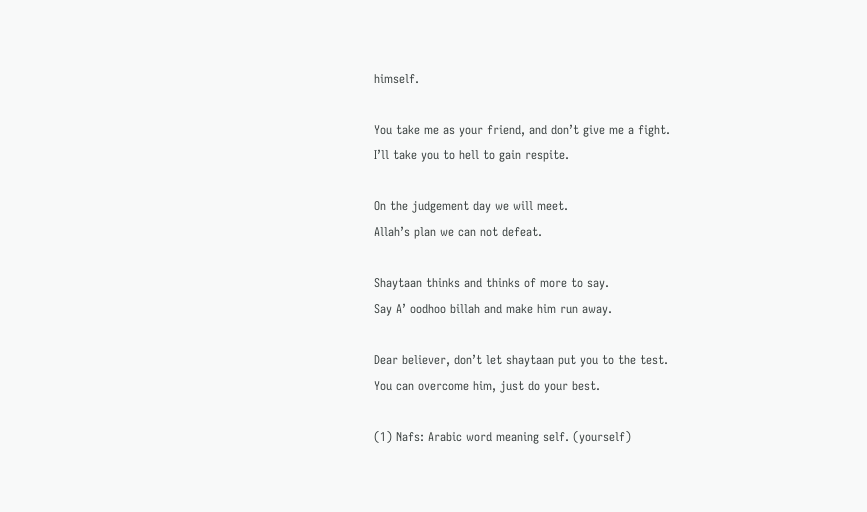himself.

You take me as your friend, and don’t give me a fight.
I’ll take you to hell to gain respite.

On the judgement day we will meet.
Allah’s plan we can not defeat.

Shaytaan thinks and thinks of more to say.
Say A’ oodhoo billah and make him run away.

Dear believer, don’t let shaytaan put you to the test.
You can overcome him, just do your best.

(1) Nafs: Arabic word meaning self. (yourself)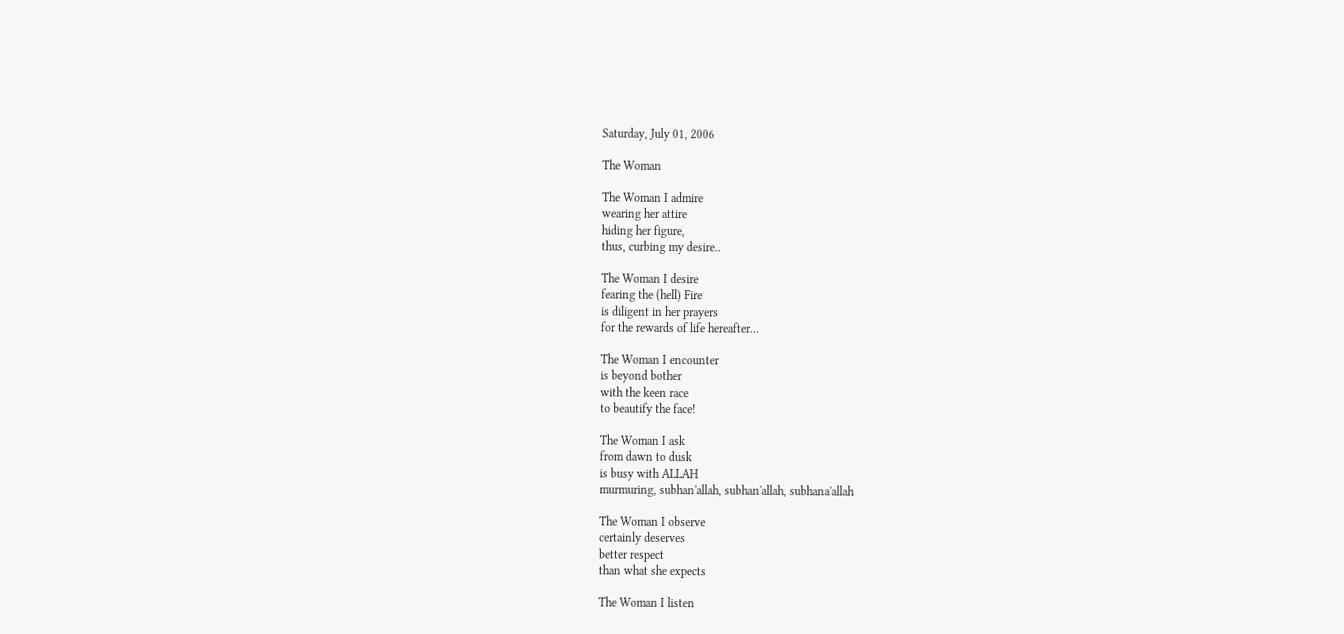Saturday, July 01, 2006

The Woman

The Woman I admire
wearing her attire
hiding her figure,
thus, curbing my desire..

The Woman I desire
fearing the (hell) Fire
is diligent in her prayers
for the rewards of life hereafter...

The Woman I encounter
is beyond bother
with the keen race
to beautify the face!

The Woman I ask
from dawn to dusk
is busy with ALLAH
murmuring, subhan'allah, subhan'allah, subhana'allah

The Woman I observe
certainly deserves
better respect
than what she expects

The Woman I listen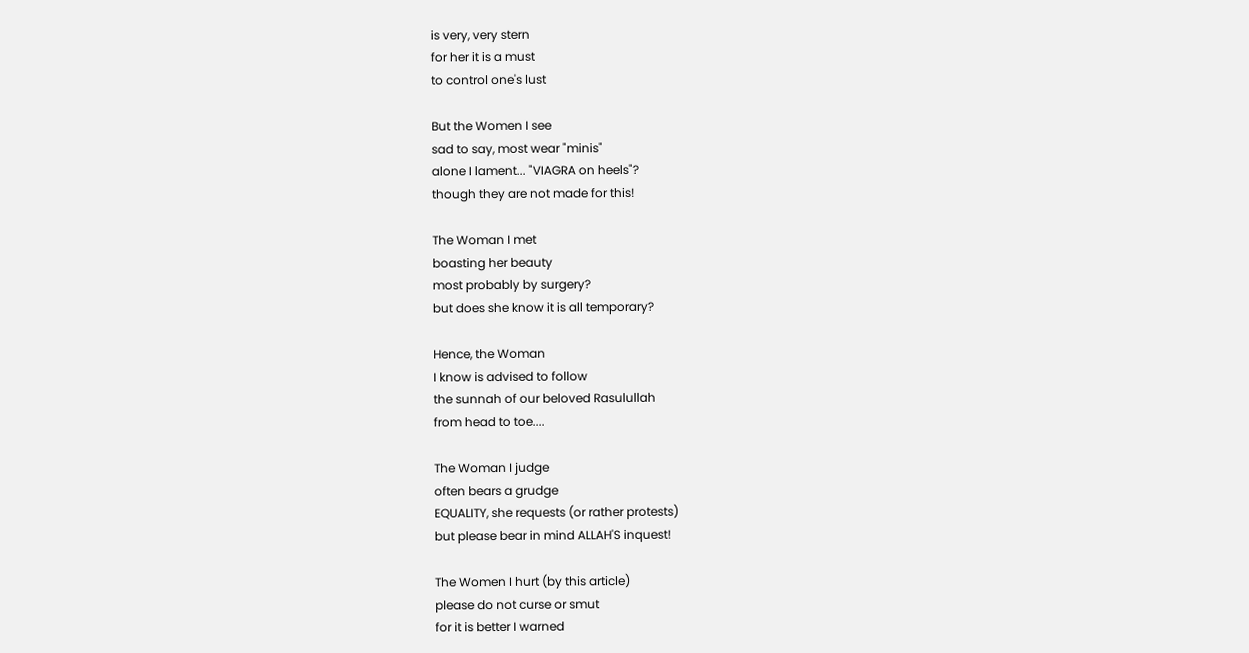is very, very stern
for her it is a must
to control one's lust

But the Women I see
sad to say, most wear "minis"
alone I lament... "VIAGRA on heels"?
though they are not made for this!

The Woman I met
boasting her beauty
most probably by surgery?
but does she know it is all temporary?

Hence, the Woman
I know is advised to follow
the sunnah of our beloved Rasulullah
from head to toe....

The Woman I judge
often bears a grudge
EQUALITY, she requests (or rather protests)
but please bear in mind ALLAH'S inquest!

The Women I hurt (by this article)
please do not curse or smut
for it is better I warned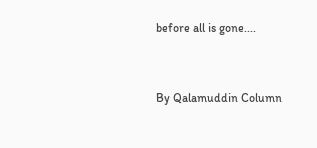before all is gone....


By Qalamuddin Column